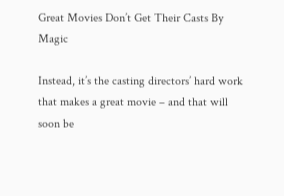Great Movies Don’t Get Their Casts By Magic

Instead, it’s the casting directors’ hard work that makes a great movie – and that will soon be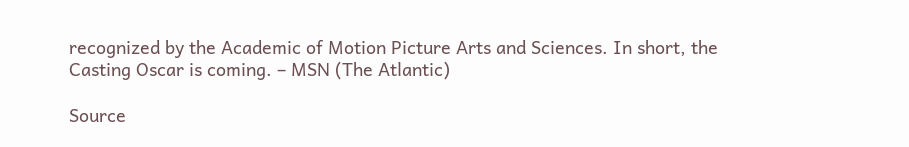recognized by the Academic of Motion Picture Arts and Sciences. In short, the Casting Oscar is coming. – MSN (The Atlantic)

Source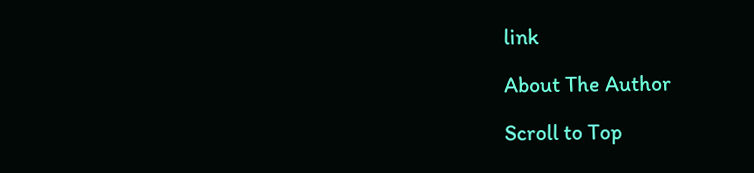link

About The Author

Scroll to Top